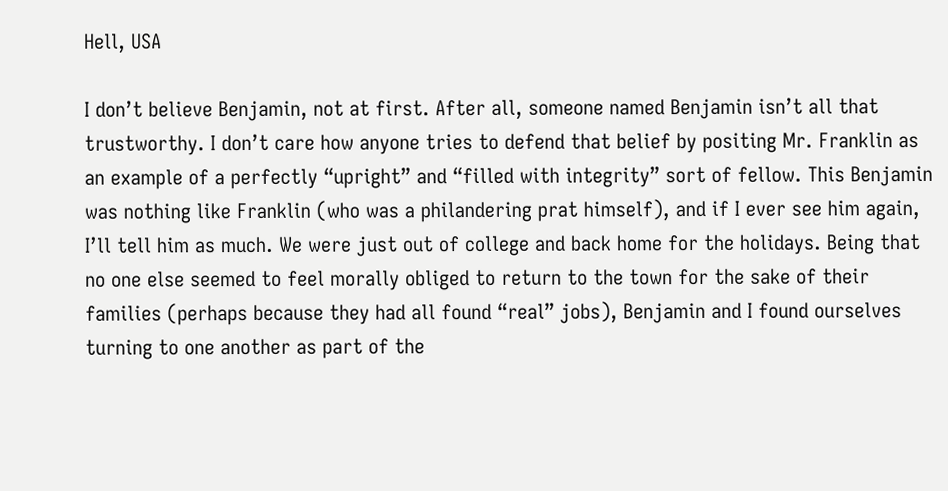Hell, USA

I don’t believe Benjamin, not at first. After all, someone named Benjamin isn’t all that trustworthy. I don’t care how anyone tries to defend that belief by positing Mr. Franklin as an example of a perfectly “upright” and “filled with integrity” sort of fellow. This Benjamin was nothing like Franklin (who was a philandering prat himself), and if I ever see him again, I’ll tell him as much. We were just out of college and back home for the holidays. Being that no one else seemed to feel morally obliged to return to the town for the sake of their families (perhaps because they had all found “real” jobs), Benjamin and I found ourselves turning to one another as part of the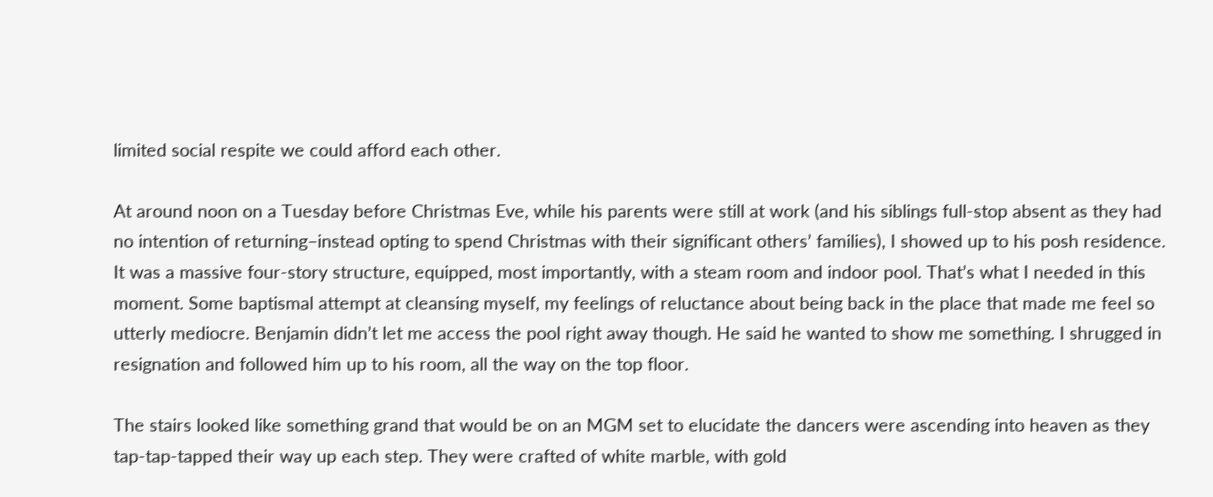limited social respite we could afford each other.

At around noon on a Tuesday before Christmas Eve, while his parents were still at work (and his siblings full-stop absent as they had no intention of returning–instead opting to spend Christmas with their significant others’ families), I showed up to his posh residence. It was a massive four-story structure, equipped, most importantly, with a steam room and indoor pool. That’s what I needed in this moment. Some baptismal attempt at cleansing myself, my feelings of reluctance about being back in the place that made me feel so utterly mediocre. Benjamin didn’t let me access the pool right away though. He said he wanted to show me something. I shrugged in resignation and followed him up to his room, all the way on the top floor.

The stairs looked like something grand that would be on an MGM set to elucidate the dancers were ascending into heaven as they tap-tap-tapped their way up each step. They were crafted of white marble, with gold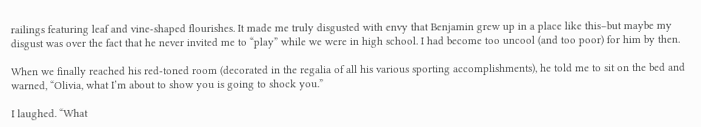railings featuring leaf and vine-shaped flourishes. It made me truly disgusted with envy that Benjamin grew up in a place like this–but maybe my disgust was over the fact that he never invited me to “play” while we were in high school. I had become too uncool (and too poor) for him by then.

When we finally reached his red-toned room (decorated in the regalia of all his various sporting accomplishments), he told me to sit on the bed and warned, “Olivia, what I’m about to show you is going to shock you.”

I laughed. “What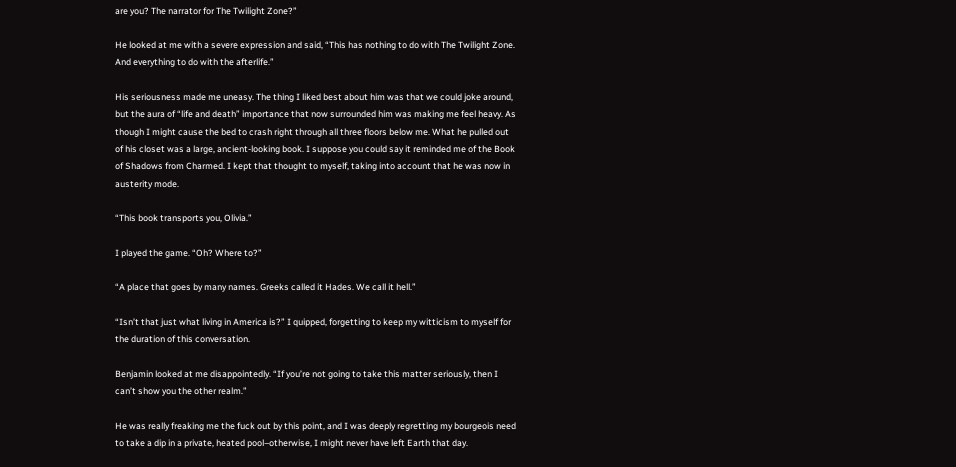are you? The narrator for The Twilight Zone?”

He looked at me with a severe expression and said, “This has nothing to do with The Twilight Zone. And everything to do with the afterlife.”

His seriousness made me uneasy. The thing I liked best about him was that we could joke around, but the aura of “life and death” importance that now surrounded him was making me feel heavy. As though I might cause the bed to crash right through all three floors below me. What he pulled out of his closet was a large, ancient-looking book. I suppose you could say it reminded me of the Book of Shadows from Charmed. I kept that thought to myself, taking into account that he was now in austerity mode.

“This book transports you, Olivia.”

I played the game. “Oh? Where to?”

“A place that goes by many names. Greeks called it Hades. We call it hell.”

“Isn’t that just what living in America is?” I quipped, forgetting to keep my witticism to myself for the duration of this conversation.

Benjamin looked at me disappointedly. “If you’re not going to take this matter seriously, then I can’t show you the other realm.”

He was really freaking me the fuck out by this point, and I was deeply regretting my bourgeois need to take a dip in a private, heated pool–otherwise, I might never have left Earth that day.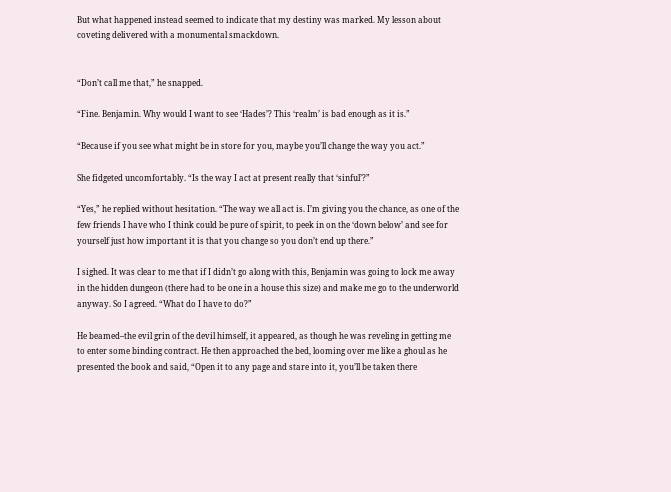But what happened instead seemed to indicate that my destiny was marked. My lesson about coveting delivered with a monumental smackdown.


“Don’t call me that,” he snapped.

“Fine. Benjamin. Why would I want to see ‘Hades’? This ‘realm’ is bad enough as it is.”

“Because if you see what might be in store for you, maybe you’ll change the way you act.”

She fidgeted uncomfortably. “Is the way I act at present really that ‘sinful’?”

“Yes,” he replied without hesitation. “The way we all act is. I’m giving you the chance, as one of the few friends I have who I think could be pure of spirit, to peek in on the ‘down below’ and see for yourself just how important it is that you change so you don’t end up there.”

I sighed. It was clear to me that if I didn’t go along with this, Benjamin was going to lock me away in the hidden dungeon (there had to be one in a house this size) and make me go to the underworld anyway. So I agreed. “What do I have to do?”

He beamed–the evil grin of the devil himself, it appeared, as though he was reveling in getting me to enter some binding contract. He then approached the bed, looming over me like a ghoul as he presented the book and said, “Open it to any page and stare into it, you’ll be taken there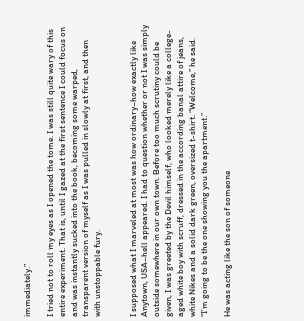immediately.”

I tried not to roll my eyes as I opened the tome. I was still quite wary of this entire experiment. That is, until I gazed at the first sentence I could focus on and was instantly sucked into the book, becoming some warped, transparent version of myself as I was pulled in slowly at first, and then with unstoppable fury.


I supposed what I marveled at most was how ordinary–how exactly like Anytown, USA–hell appeared. I had to question whether or not I was simply outside somewhere in our own town. Before too much scrutiny could be given, I was greeted by the Devil himself, who looked merely like a college-aged white boy with scruff, dressed in the according banal attire of jeans, white Nikes and a solid dark green, oversized t-shirt. “Welcome,” he said. “I’m going to be the one showing you the apartment.”

He was acting like the son of someone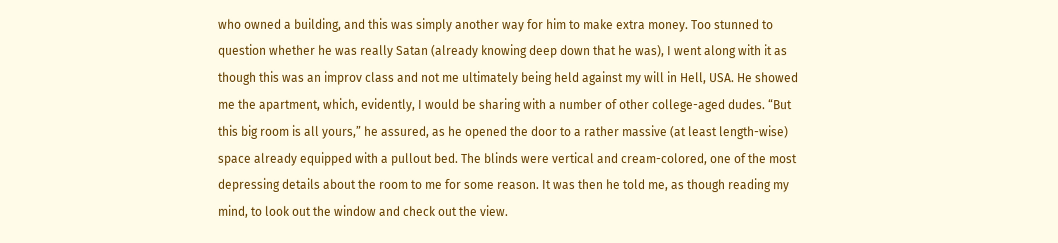who owned a building, and this was simply another way for him to make extra money. Too stunned to question whether he was really Satan (already knowing deep down that he was), I went along with it as though this was an improv class and not me ultimately being held against my will in Hell, USA. He showed me the apartment, which, evidently, I would be sharing with a number of other college-aged dudes. “But this big room is all yours,” he assured, as he opened the door to a rather massive (at least length-wise) space already equipped with a pullout bed. The blinds were vertical and cream-colored, one of the most depressing details about the room to me for some reason. It was then he told me, as though reading my mind, to look out the window and check out the view.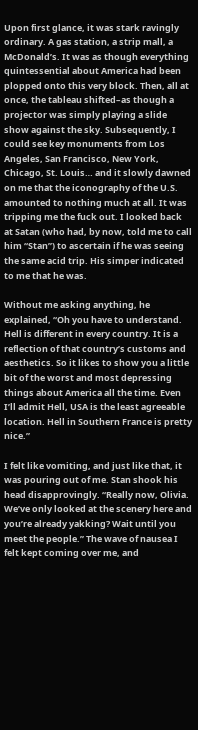Upon first glance, it was stark ravingly ordinary. A gas station, a strip mall, a McDonald’s. It was as though everything quintessential about America had been plopped onto this very block. Then, all at once, the tableau shifted–as though a projector was simply playing a slide show against the sky. Subsequently, I could see key monuments from Los Angeles, San Francisco, New York, Chicago, St. Louis… and it slowly dawned on me that the iconography of the U.S. amounted to nothing much at all. It was tripping me the fuck out. I looked back at Satan (who had, by now, told me to call him “Stan”) to ascertain if he was seeing the same acid trip. His simper indicated to me that he was.

Without me asking anything, he explained, “Oh you have to understand. Hell is different in every country. It is a reflection of that country’s customs and aesthetics. So it likes to show you a little bit of the worst and most depressing things about America all the time. Even I’ll admit Hell, USA is the least agreeable location. Hell in Southern France is pretty nice.”

I felt like vomiting, and just like that, it was pouring out of me. Stan shook his head disapprovingly. “Really now, Olivia. We’ve only looked at the scenery here and you’re already yakking? Wait until you meet the people.” The wave of nausea I felt kept coming over me, and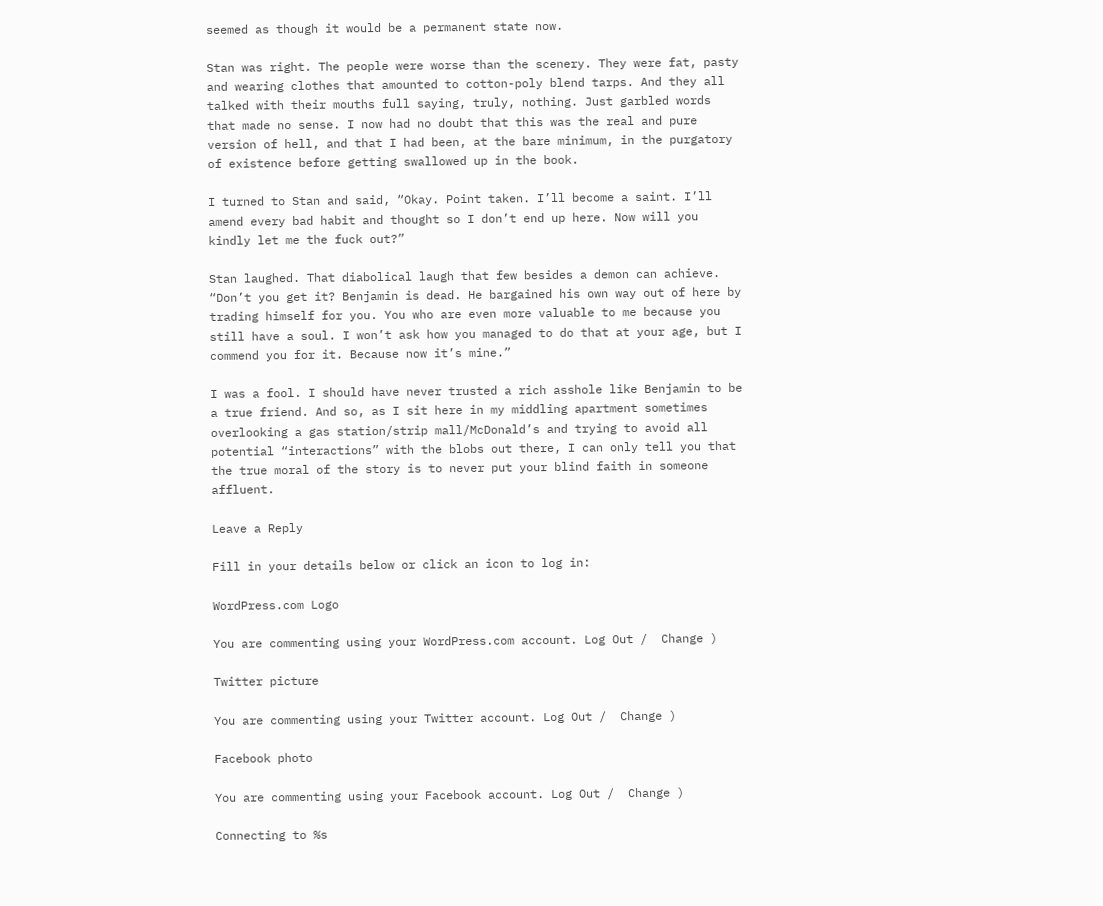seemed as though it would be a permanent state now.

Stan was right. The people were worse than the scenery. They were fat, pasty and wearing clothes that amounted to cotton-poly blend tarps. And they all talked with their mouths full saying, truly, nothing. Just garbled words that made no sense. I now had no doubt that this was the real and pure version of hell, and that I had been, at the bare minimum, in the purgatory of existence before getting swallowed up in the book.

I turned to Stan and said, “Okay. Point taken. I’ll become a saint. I’ll amend every bad habit and thought so I don’t end up here. Now will you kindly let me the fuck out?”

Stan laughed. That diabolical laugh that few besides a demon can achieve. “Don’t you get it? Benjamin is dead. He bargained his own way out of here by trading himself for you. You who are even more valuable to me because you still have a soul. I won’t ask how you managed to do that at your age, but I commend you for it. Because now it’s mine.”

I was a fool. I should have never trusted a rich asshole like Benjamin to be a true friend. And so, as I sit here in my middling apartment sometimes overlooking a gas station/strip mall/McDonald’s and trying to avoid all potential “interactions” with the blobs out there, I can only tell you that the true moral of the story is to never put your blind faith in someone affluent.

Leave a Reply

Fill in your details below or click an icon to log in:

WordPress.com Logo

You are commenting using your WordPress.com account. Log Out /  Change )

Twitter picture

You are commenting using your Twitter account. Log Out /  Change )

Facebook photo

You are commenting using your Facebook account. Log Out /  Change )

Connecting to %s